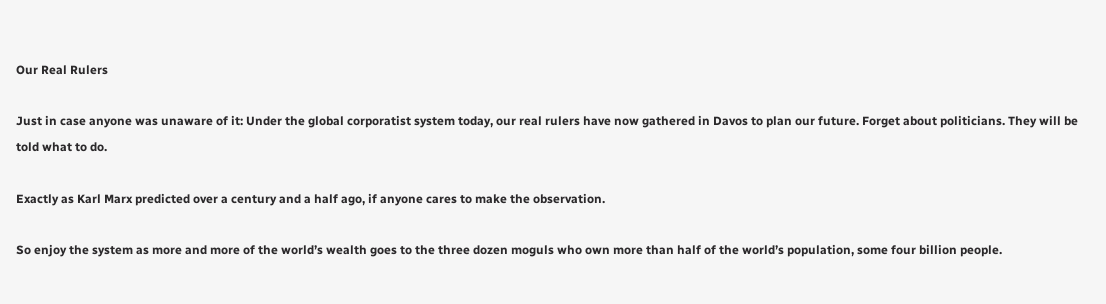Our Real Rulers

Just in case anyone was unaware of it: Under the global corporatist system today, our real rulers have now gathered in Davos to plan our future. Forget about politicians. They will be told what to do.

Exactly as Karl Marx predicted over a century and a half ago, if anyone cares to make the observation.

So enjoy the system as more and more of the world’s wealth goes to the three dozen moguls who own more than half of the world’s population, some four billion people.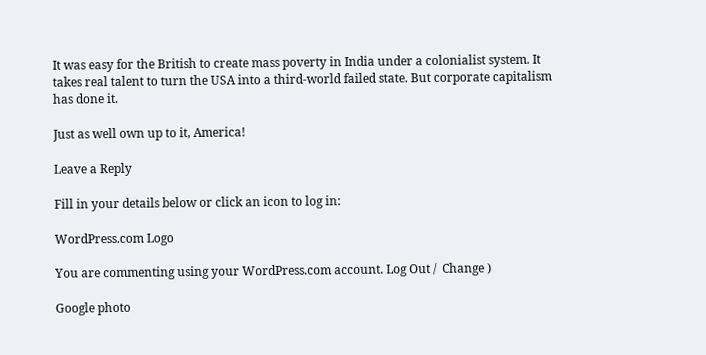It was easy for the British to create mass poverty in India under a colonialist system. It takes real talent to turn the USA into a third-world failed state. But corporate capitalism has done it.

Just as well own up to it, America!

Leave a Reply

Fill in your details below or click an icon to log in:

WordPress.com Logo

You are commenting using your WordPress.com account. Log Out /  Change )

Google photo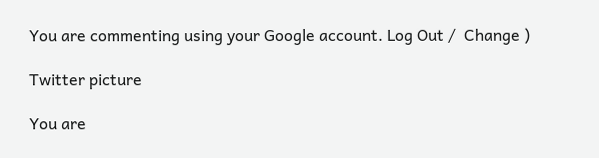You are commenting using your Google account. Log Out /  Change )

Twitter picture

You are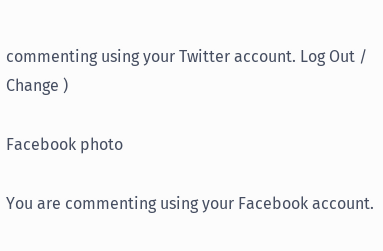commenting using your Twitter account. Log Out /  Change )

Facebook photo

You are commenting using your Facebook account.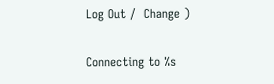Log Out /  Change )

Connecting to %s